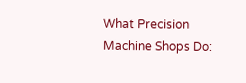What Precision Machine Shops Do: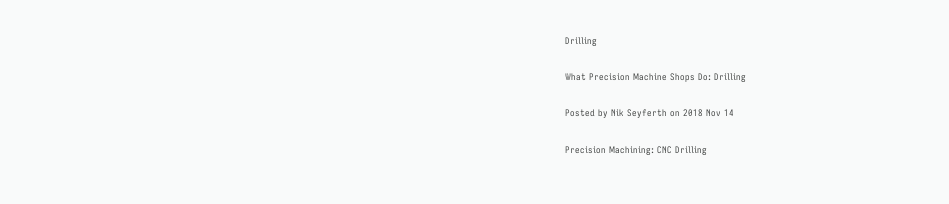Drilling

What Precision Machine Shops Do: Drilling

Posted by Nik Seyferth on 2018 Nov 14

Precision Machining: CNC Drilling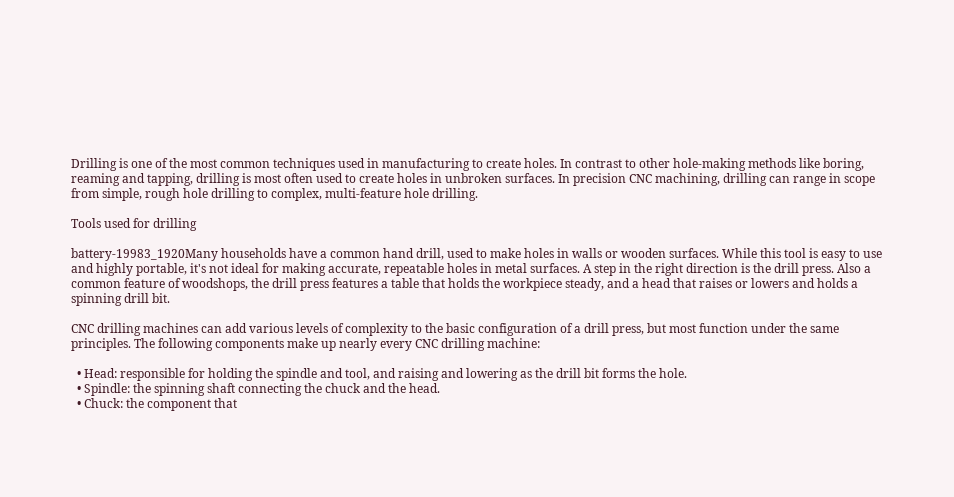Drilling is one of the most common techniques used in manufacturing to create holes. In contrast to other hole-making methods like boring, reaming and tapping, drilling is most often used to create holes in unbroken surfaces. In precision CNC machining, drilling can range in scope from simple, rough hole drilling to complex, multi-feature hole drilling.

Tools used for drilling

battery-19983_1920Many households have a common hand drill, used to make holes in walls or wooden surfaces. While this tool is easy to use and highly portable, it's not ideal for making accurate, repeatable holes in metal surfaces. A step in the right direction is the drill press. Also a common feature of woodshops, the drill press features a table that holds the workpiece steady, and a head that raises or lowers and holds a spinning drill bit.

CNC drilling machines can add various levels of complexity to the basic configuration of a drill press, but most function under the same principles. The following components make up nearly every CNC drilling machine:

  • Head: responsible for holding the spindle and tool, and raising and lowering as the drill bit forms the hole.
  • Spindle: the spinning shaft connecting the chuck and the head.
  • Chuck: the component that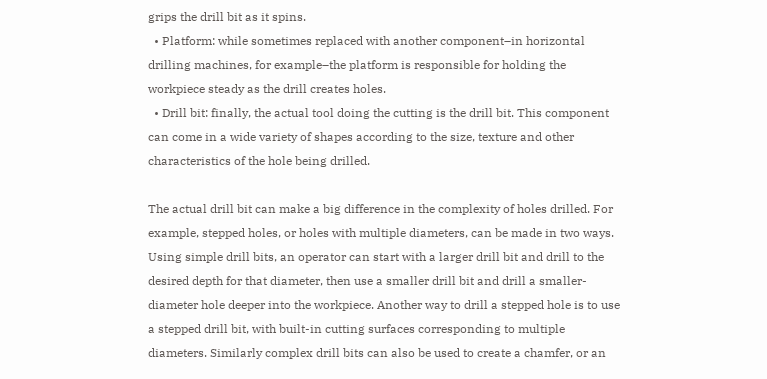grips the drill bit as it spins.
  • Platform: while sometimes replaced with another component–in horizontal drilling machines, for example–the platform is responsible for holding the workpiece steady as the drill creates holes.
  • Drill bit: finally, the actual tool doing the cutting is the drill bit. This component can come in a wide variety of shapes according to the size, texture and other characteristics of the hole being drilled.

The actual drill bit can make a big difference in the complexity of holes drilled. For example, stepped holes, or holes with multiple diameters, can be made in two ways. Using simple drill bits, an operator can start with a larger drill bit and drill to the desired depth for that diameter, then use a smaller drill bit and drill a smaller-diameter hole deeper into the workpiece. Another way to drill a stepped hole is to use a stepped drill bit, with built-in cutting surfaces corresponding to multiple diameters. Similarly complex drill bits can also be used to create a chamfer, or an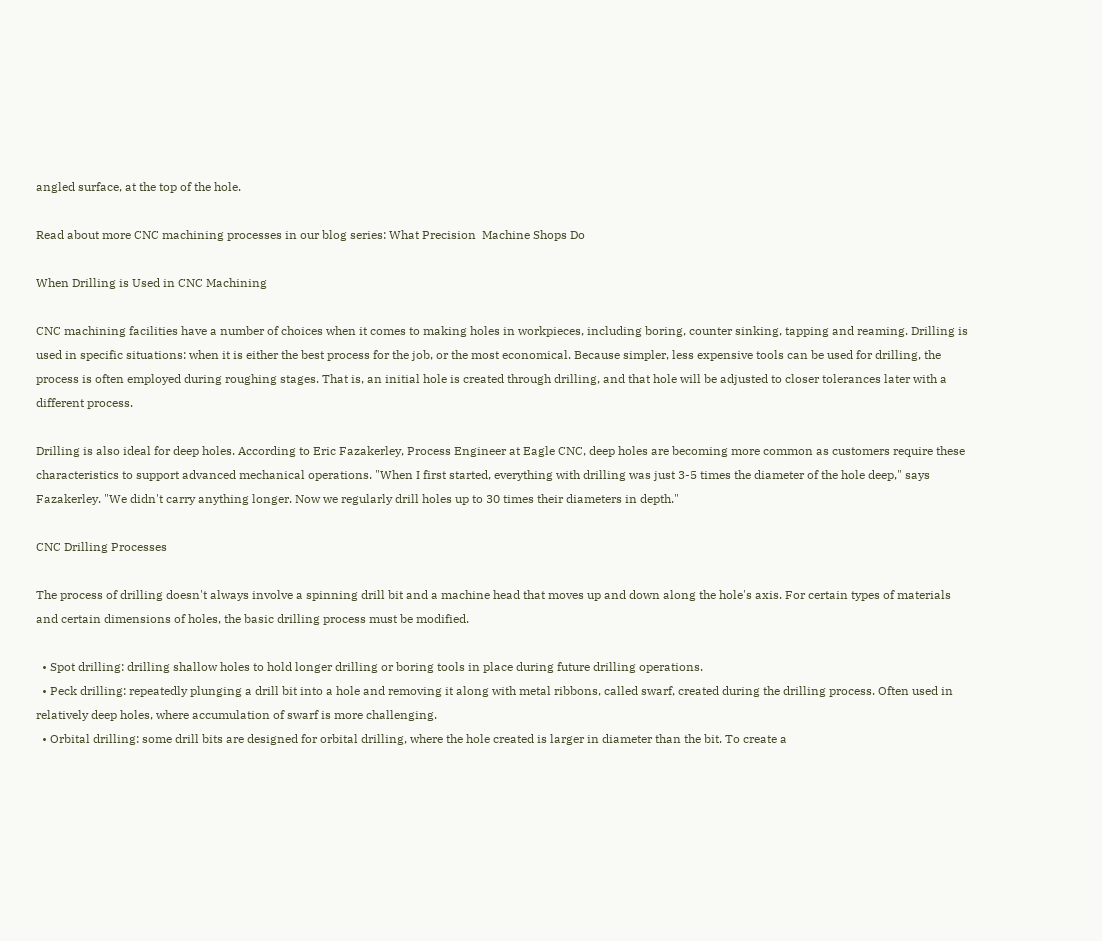angled surface, at the top of the hole.

Read about more CNC machining processes in our blog series: What Precision  Machine Shops Do

When Drilling is Used in CNC Machining

CNC machining facilities have a number of choices when it comes to making holes in workpieces, including boring, counter sinking, tapping and reaming. Drilling is used in specific situations: when it is either the best process for the job, or the most economical. Because simpler, less expensive tools can be used for drilling, the process is often employed during roughing stages. That is, an initial hole is created through drilling, and that hole will be adjusted to closer tolerances later with a different process.

Drilling is also ideal for deep holes. According to Eric Fazakerley, Process Engineer at Eagle CNC, deep holes are becoming more common as customers require these characteristics to support advanced mechanical operations. "When I first started, everything with drilling was just 3-5 times the diameter of the hole deep," says Fazakerley. "We didn't carry anything longer. Now we regularly drill holes up to 30 times their diameters in depth."

CNC Drilling Processes

The process of drilling doesn't always involve a spinning drill bit and a machine head that moves up and down along the hole's axis. For certain types of materials and certain dimensions of holes, the basic drilling process must be modified.

  • Spot drilling: drilling shallow holes to hold longer drilling or boring tools in place during future drilling operations.
  • Peck drilling: repeatedly plunging a drill bit into a hole and removing it along with metal ribbons, called swarf, created during the drilling process. Often used in relatively deep holes, where accumulation of swarf is more challenging.
  • Orbital drilling: some drill bits are designed for orbital drilling, where the hole created is larger in diameter than the bit. To create a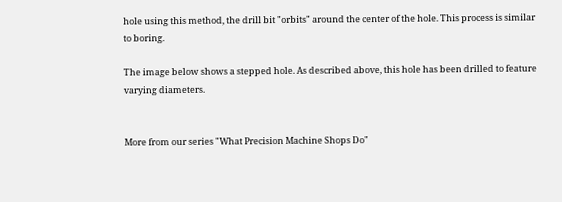hole using this method, the drill bit "orbits" around the center of the hole. This process is similar to boring.

The image below shows a stepped hole. As described above, this hole has been drilled to feature varying diameters.


More from our series "What Precision Machine Shops Do"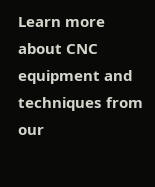Learn more about CNC equipment and techniques from our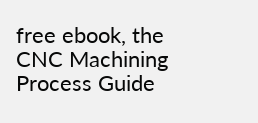free ebook, the CNC Machining Process Guide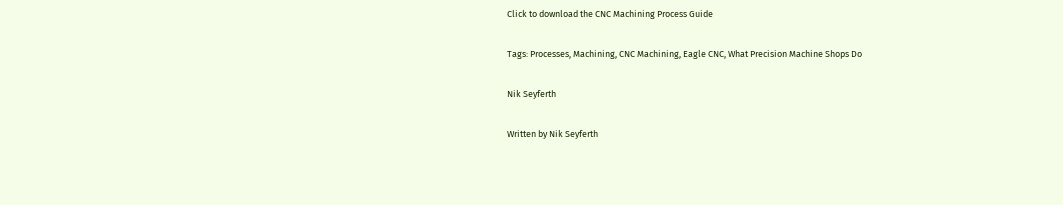Click to download the CNC Machining Process Guide

Tags: Processes, Machining, CNC Machining, Eagle CNC, What Precision Machine Shops Do

Nik Seyferth

Written by Nik Seyferth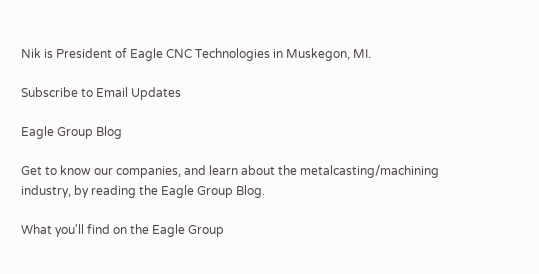Nik is President of Eagle CNC Technologies in Muskegon, MI.

Subscribe to Email Updates

Eagle Group Blog

Get to know our companies, and learn about the metalcasting/machining industry, by reading the Eagle Group Blog.

What you'll find on the Eagle Group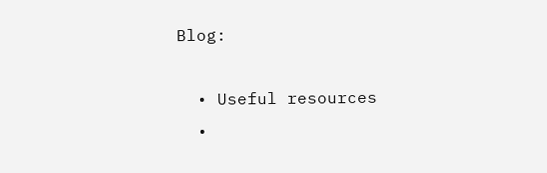Blog:

  • Useful resources
  •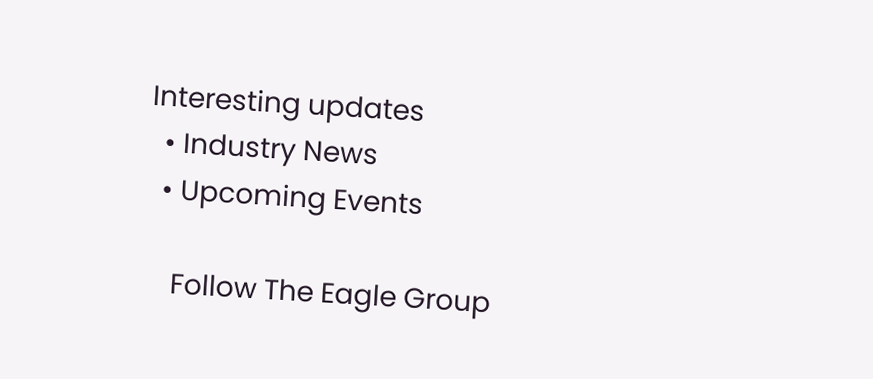Interesting updates
  • Industry News
  • Upcoming Events

    Follow The Eagle Group